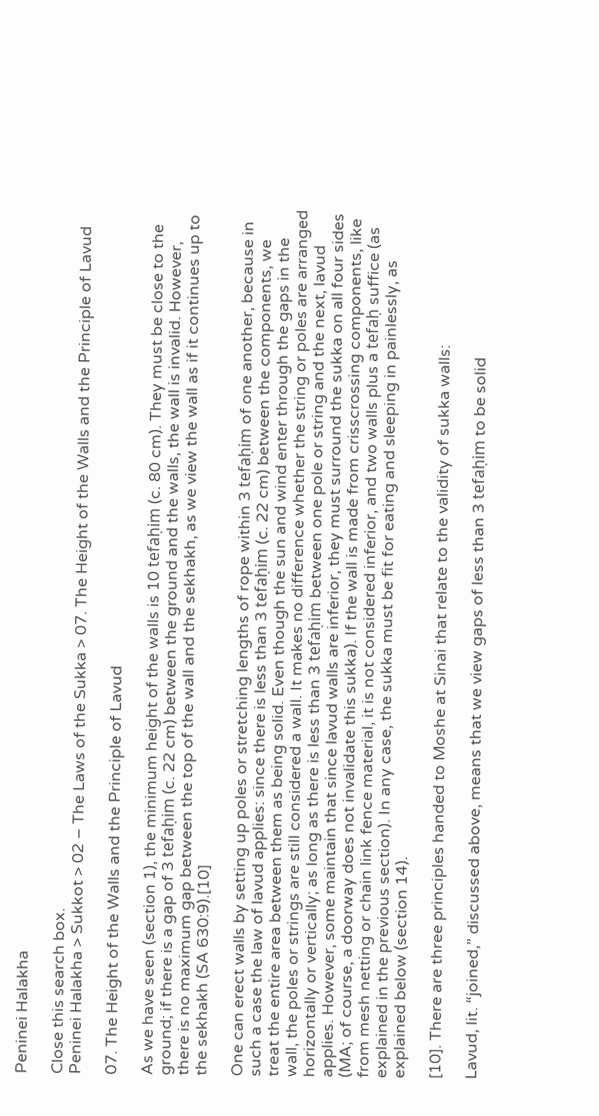Peninei Halakha

Close this search box.
Peninei Halakha > Sukkot > 02 – The Laws of the Sukka > 07. The Height of the Walls and the Principle of Lavud

07. The Height of the Walls and the Principle of Lavud

As we have seen (section 1), the minimum height of the walls is 10 tefaḥim (c. 80 cm). They must be close to the ground; if there is a gap of 3 tefaḥim (c. 22 cm) between the ground and the walls, the wall is invalid. However, there is no maximum gap between the top of the wall and the sekhakh, as we view the wall as if it continues up to the sekhakh (SA 630:9).[10]

One can erect walls by setting up poles or stretching lengths of rope within 3 tefaḥim of one another, because in such a case the law of lavud applies: since there is less than 3 tefaḥim (c. 22 cm) between the components, we treat the entire area between them as being solid. Even though the sun and wind enter through the gaps in the wall, the poles or strings are still considered a wall. It makes no difference whether the string or poles are arranged horizontally or vertically; as long as there is less than 3 tefaḥim between one pole or string and the next, lavud applies. However, some maintain that since lavud walls are inferior, they must surround the sukka on all four sides (MA; of course, a doorway does not invalidate this sukka). If the wall is made from crisscrossing components, like from mesh netting or chain link fence material, it is not considered inferior, and two walls plus a tefaḥ suffice (as explained in the previous section). In any case, the sukka must be fit for eating and sleeping in painlessly, as explained below (section 14).

[10]. There are three principles handed to Moshe at Sinai that relate to the validity of sukka walls:

Lavud, lit. “joined,” discussed above, means that we view gaps of less than 3 tefaḥim to be solid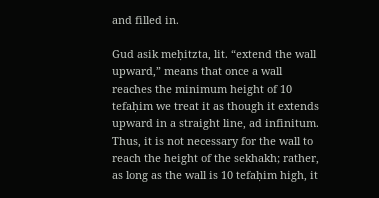and filled in.

Gud asik meḥitzta, lit. “extend the wall upward,” means that once a wall reaches the minimum height of 10 tefaḥim we treat it as though it extends upward in a straight line, ad infinitum. Thus, it is not necessary for the wall to reach the height of the sekhakh; rather, as long as the wall is 10 tefaḥim high, it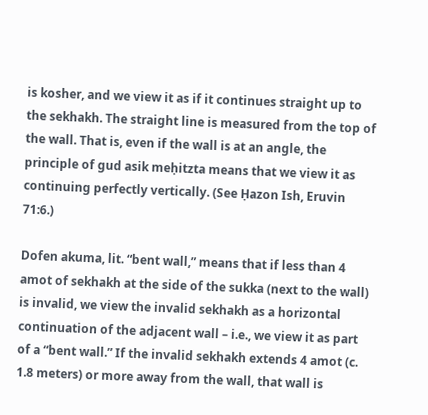is kosher, and we view it as if it continues straight up to the sekhakh. The straight line is measured from the top of the wall. That is, even if the wall is at an angle, the principle of gud asik meḥitzta means that we view it as continuing perfectly vertically. (See Ḥazon Ish, Eruvin 71:6.)

Dofen akuma, lit. “bent wall,” means that if less than 4 amot of sekhakh at the side of the sukka (next to the wall) is invalid, we view the invalid sekhakh as a horizontal continuation of the adjacent wall – i.e., we view it as part of a “bent wall.” If the invalid sekhakh extends 4 amot (c. 1.8 meters) or more away from the wall, that wall is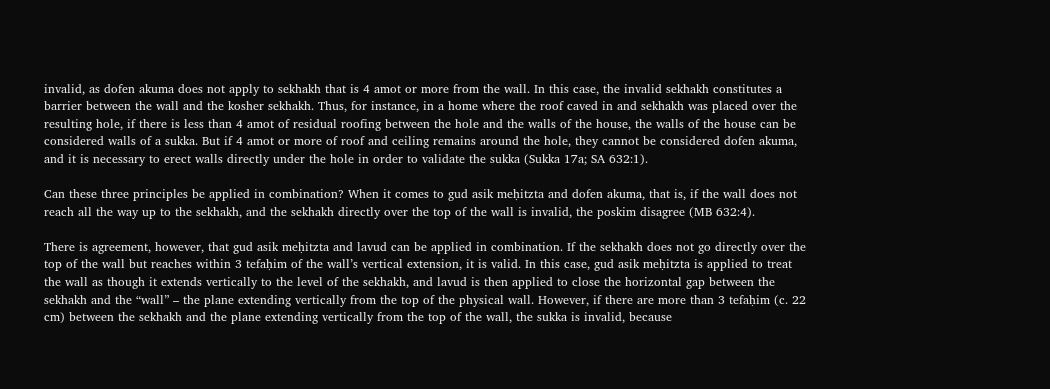invalid, as dofen akuma does not apply to sekhakh that is 4 amot or more from the wall. In this case, the invalid sekhakh constitutes a barrier between the wall and the kosher sekhakh. Thus, for instance, in a home where the roof caved in and sekhakh was placed over the resulting hole, if there is less than 4 amot of residual roofing between the hole and the walls of the house, the walls of the house can be considered walls of a sukka. But if 4 amot or more of roof and ceiling remains around the hole, they cannot be considered dofen akuma, and it is necessary to erect walls directly under the hole in order to validate the sukka (Sukka 17a; SA 632:1).

Can these three principles be applied in combination? When it comes to gud asik meḥitzta and dofen akuma, that is, if the wall does not reach all the way up to the sekhakh, and the sekhakh directly over the top of the wall is invalid, the poskim disagree (MB 632:4).

There is agreement, however, that gud asik meḥitzta and lavud can be applied in combination. If the sekhakh does not go directly over the top of the wall but reaches within 3 tefaḥim of the wall’s vertical extension, it is valid. In this case, gud asik meḥitzta is applied to treat the wall as though it extends vertically to the level of the sekhakh, and lavud is then applied to close the horizontal gap between the sekhakh and the “wall” – the plane extending vertically from the top of the physical wall. However, if there are more than 3 tefaḥim (c. 22 cm) between the sekhakh and the plane extending vertically from the top of the wall, the sukka is invalid, because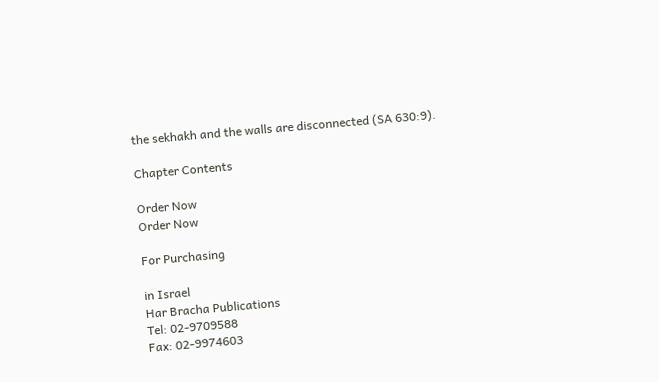the sekhakh and the walls are disconnected (SA 630:9).

Chapter Contents

Order Now
Order Now

For Purchasing

in Israel
Har Bracha Publications
Tel: 02-9709588
Fax: 02-9974603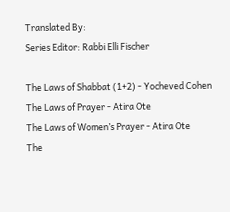Translated By:
Series Editor: Rabbi Elli Fischer

The Laws of Shabbat (1+2) - Yocheved Cohen
The Laws of Prayer - Atira Ote
The Laws of Women’s Prayer - Atira Ote
The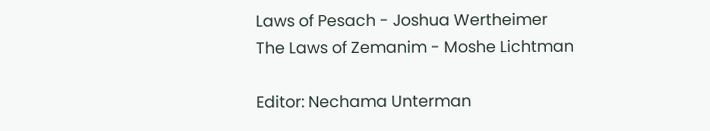Laws of Pesach - Joshua Wertheimer
The Laws of Zemanim - Moshe Lichtman

Editor: Nechama Unterman